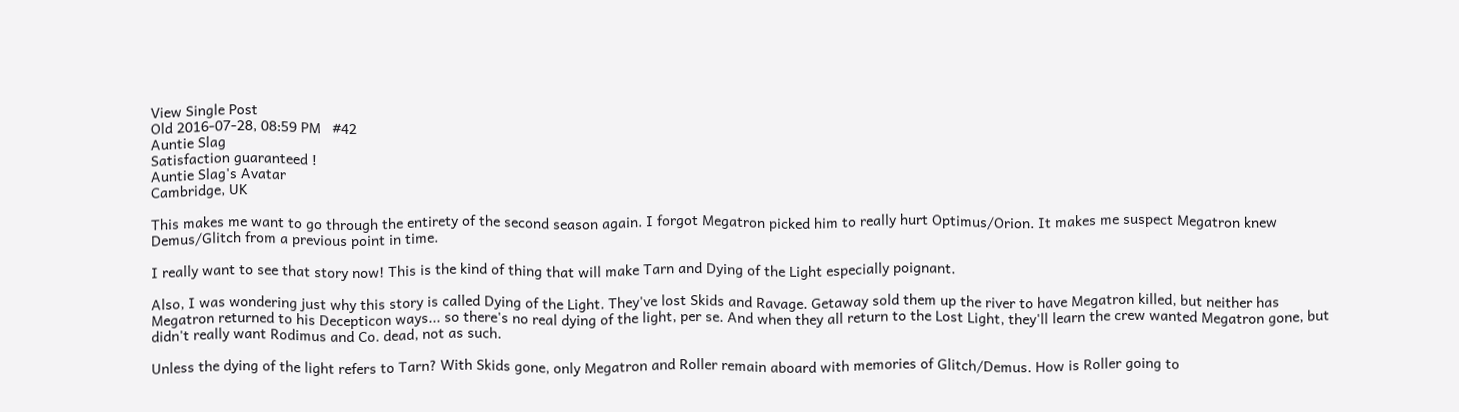View Single Post
Old 2016-07-28, 08:59 PM   #42
Auntie Slag
Satisfaction guaranteed !
Auntie Slag's Avatar
Cambridge, UK

This makes me want to go through the entirety of the second season again. I forgot Megatron picked him to really hurt Optimus/Orion. It makes me suspect Megatron knew Demus/Glitch from a previous point in time.

I really want to see that story now! This is the kind of thing that will make Tarn and Dying of the Light especially poignant.

Also, I was wondering just why this story is called Dying of the Light. They've lost Skids and Ravage. Getaway sold them up the river to have Megatron killed, but neither has Megatron returned to his Decepticon ways... so there's no real dying of the light, per se. And when they all return to the Lost Light, they'll learn the crew wanted Megatron gone, but didn't really want Rodimus and Co. dead, not as such.

Unless the dying of the light refers to Tarn? With Skids gone, only Megatron and Roller remain aboard with memories of Glitch/Demus. How is Roller going to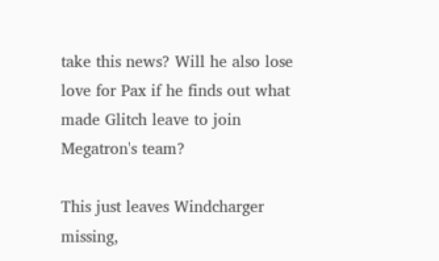take this news? Will he also lose love for Pax if he finds out what made Glitch leave to join Megatron's team?

This just leaves Windcharger missing,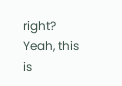right? Yeah, this is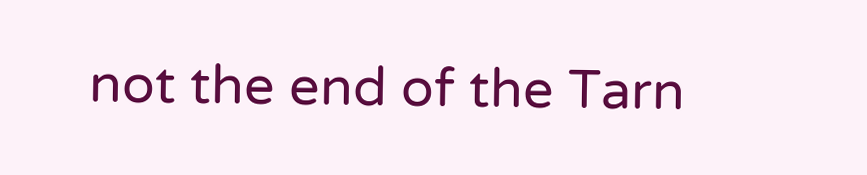not the end of the Tarn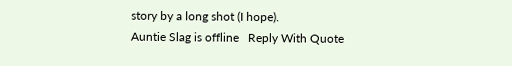story by a long shot (I hope).
Auntie Slag is offline   Reply With Quote